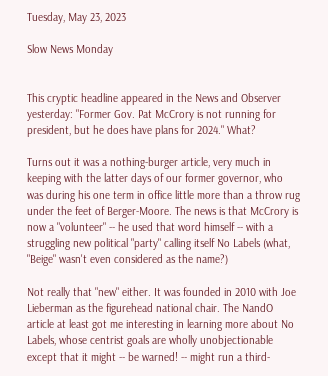Tuesday, May 23, 2023

Slow News Monday


This cryptic headline appeared in the News and Observer yesterday: "Former Gov. Pat McCrory is not running for president, but he does have plans for 2024." What?

Turns out it was a nothing-burger article, very much in keeping with the latter days of our former governor, who was during his one term in office little more than a throw rug under the feet of Berger-Moore. The news is that McCrory is now a "volunteer" -- he used that word himself -- with a struggling new political "party" calling itself No Labels (what, "Beige" wasn't even considered as the name?)

Not really that "new" either. It was founded in 2010 with Joe Lieberman as the figurehead national chair. The NandO article at least got me interesting in learning more about No Labels, whose centrist goals are wholly unobjectionable except that it might -- be warned! -- might run a third-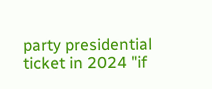party presidential ticket in 2024 "if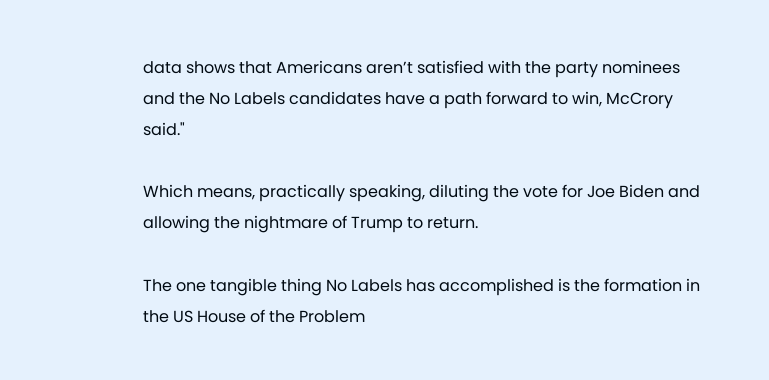data shows that Americans aren’t satisfied with the party nominees and the No Labels candidates have a path forward to win, McCrory said."

Which means, practically speaking, diluting the vote for Joe Biden and allowing the nightmare of Trump to return.

The one tangible thing No Labels has accomplished is the formation in the US House of the Problem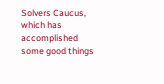Solvers Caucus, which has accomplished some good things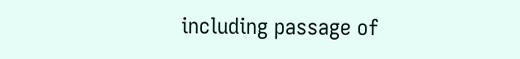including passage of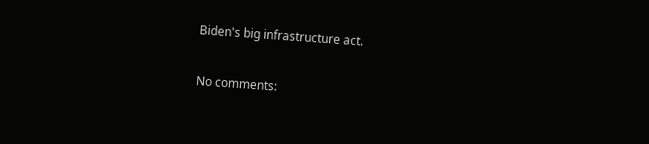Biden's big infrastructure act.

No comments: